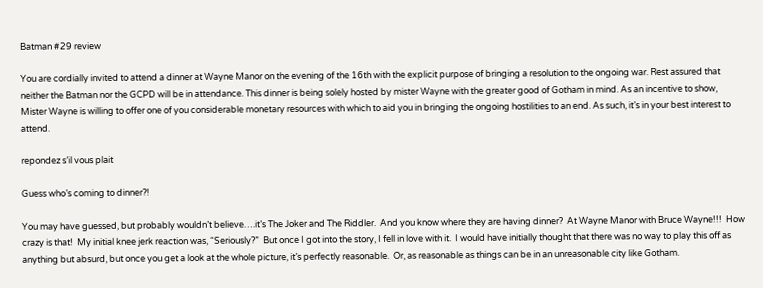Batman #29 review

You are cordially invited to attend a dinner at Wayne Manor on the evening of the 16th with the explicit purpose of bringing a resolution to the ongoing war. Rest assured that neither the Batman nor the GCPD will be in attendance. This dinner is being solely hosted by mister Wayne with the greater good of Gotham in mind. As an incentive to show, Mister Wayne is willing to offer one of you considerable monetary resources with which to aid you in bringing the ongoing hostilities to an end. As such, it’s in your best interest to attend.

repondez s’il vous plait

Guess who’s coming to dinner?!

You may have guessed, but probably wouldn’t believe….it’s The Joker and The Riddler.  And you know where they are having dinner?  At Wayne Manor with Bruce Wayne!!!  How crazy is that!  My initial knee jerk reaction was, “Seriously?”  But once I got into the story, I fell in love with it.  I would have initially thought that there was no way to play this off as anything but absurd, but once you get a look at the whole picture, it’s perfectly reasonable.  Or, as reasonable as things can be in an unreasonable city like Gotham.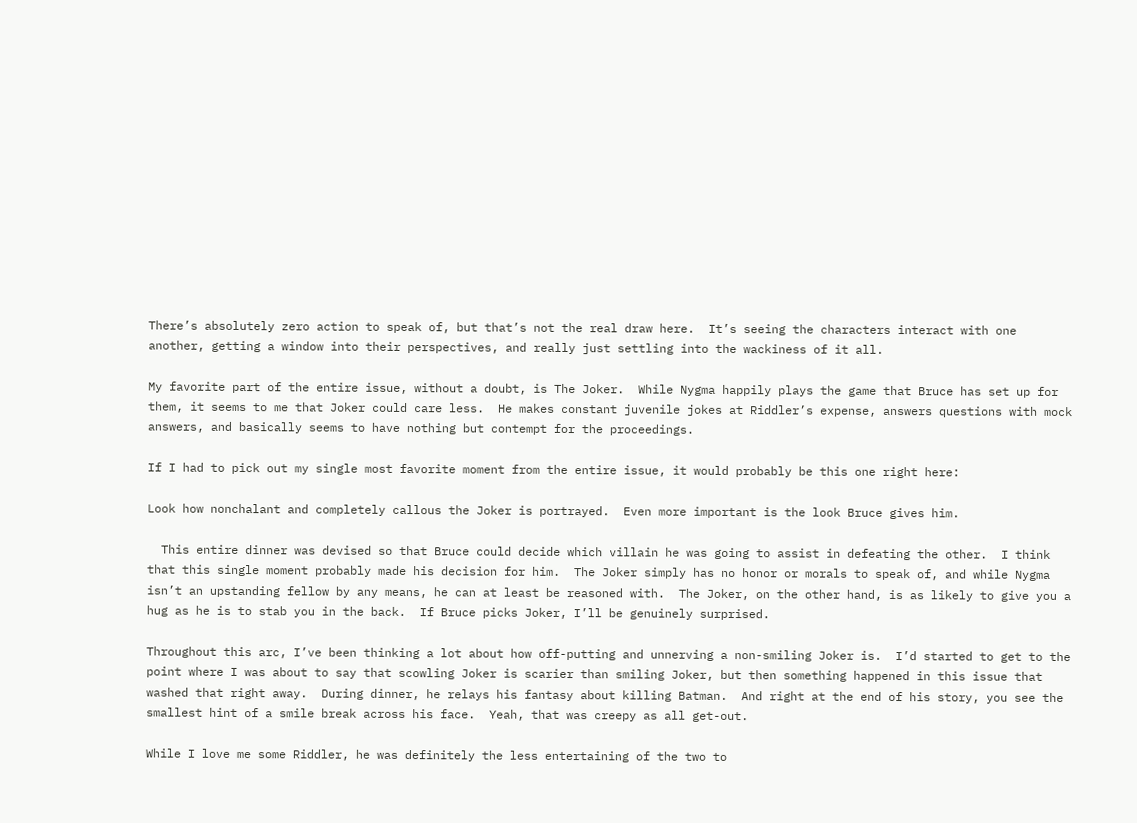There’s absolutely zero action to speak of, but that’s not the real draw here.  It’s seeing the characters interact with one another, getting a window into their perspectives, and really just settling into the wackiness of it all.

My favorite part of the entire issue, without a doubt, is The Joker.  While Nygma happily plays the game that Bruce has set up for them, it seems to me that Joker could care less.  He makes constant juvenile jokes at Riddler’s expense, answers questions with mock answers, and basically seems to have nothing but contempt for the proceedings.

If I had to pick out my single most favorite moment from the entire issue, it would probably be this one right here:

Look how nonchalant and completely callous the Joker is portrayed.  Even more important is the look Bruce gives him.

  This entire dinner was devised so that Bruce could decide which villain he was going to assist in defeating the other.  I think that this single moment probably made his decision for him.  The Joker simply has no honor or morals to speak of, and while Nygma isn’t an upstanding fellow by any means, he can at least be reasoned with.  The Joker, on the other hand, is as likely to give you a hug as he is to stab you in the back.  If Bruce picks Joker, I’ll be genuinely surprised.

Throughout this arc, I’ve been thinking a lot about how off-putting and unnerving a non-smiling Joker is.  I’d started to get to the point where I was about to say that scowling Joker is scarier than smiling Joker, but then something happened in this issue that washed that right away.  During dinner, he relays his fantasy about killing Batman.  And right at the end of his story, you see the smallest hint of a smile break across his face.  Yeah, that was creepy as all get-out.

While I love me some Riddler, he was definitely the less entertaining of the two to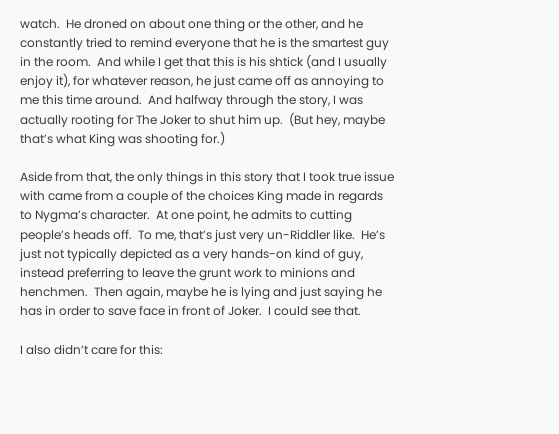watch.  He droned on about one thing or the other, and he constantly tried to remind everyone that he is the smartest guy in the room.  And while I get that this is his shtick (and I usually enjoy it), for whatever reason, he just came off as annoying to me this time around.  And halfway through the story, I was actually rooting for The Joker to shut him up.  (But hey, maybe that’s what King was shooting for.)

Aside from that, the only things in this story that I took true issue with came from a couple of the choices King made in regards to Nygma’s character.  At one point, he admits to cutting people’s heads off.  To me, that’s just very un-Riddler like.  He’s just not typically depicted as a very hands-on kind of guy, instead preferring to leave the grunt work to minions and henchmen.  Then again, maybe he is lying and just saying he has in order to save face in front of Joker.  I could see that.

I also didn’t care for this: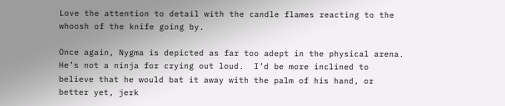Love the attention to detail with the candle flames reacting to the whoosh of the knife going by.

Once again, Nygma is depicted as far too adept in the physical arena.  He’s not a ninja for crying out loud.  I’d be more inclined to believe that he would bat it away with the palm of his hand, or better yet, jerk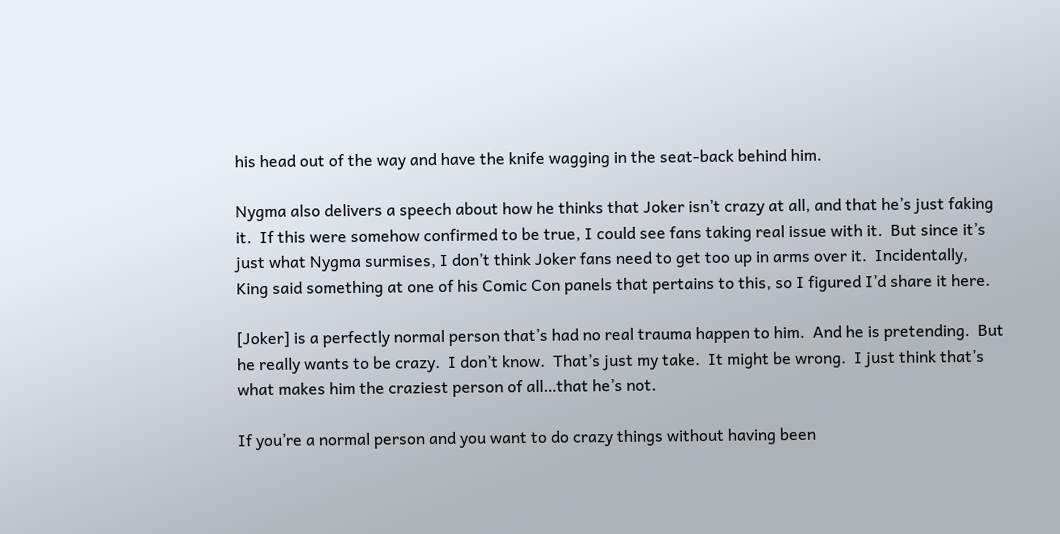his head out of the way and have the knife wagging in the seat-back behind him.

Nygma also delivers a speech about how he thinks that Joker isn’t crazy at all, and that he’s just faking it.  If this were somehow confirmed to be true, I could see fans taking real issue with it.  But since it’s just what Nygma surmises, I don’t think Joker fans need to get too up in arms over it.  Incidentally, King said something at one of his Comic Con panels that pertains to this, so I figured I’d share it here.

[Joker] is a perfectly normal person that’s had no real trauma happen to him.  And he is pretending.  But he really wants to be crazy.  I don’t know.  That’s just my take.  It might be wrong.  I just think that’s what makes him the craziest person of all…that he’s not.

If you’re a normal person and you want to do crazy things without having been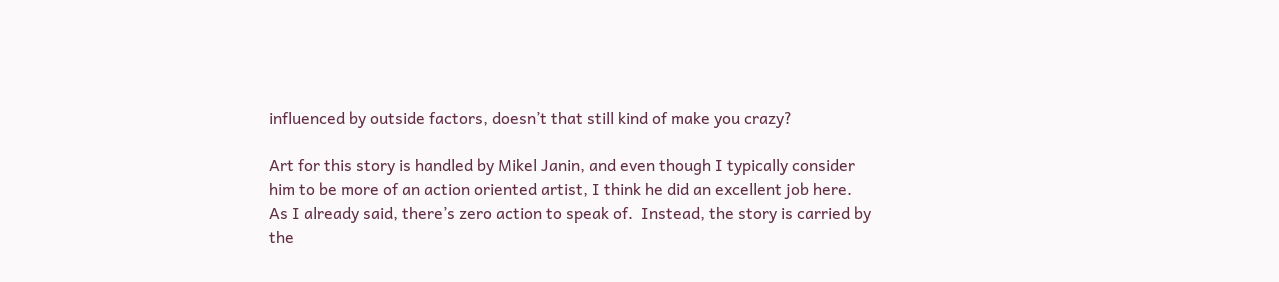influenced by outside factors, doesn’t that still kind of make you crazy?

Art for this story is handled by Mikel Janin, and even though I typically consider him to be more of an action oriented artist, I think he did an excellent job here.  As I already said, there’s zero action to speak of.  Instead, the story is carried by the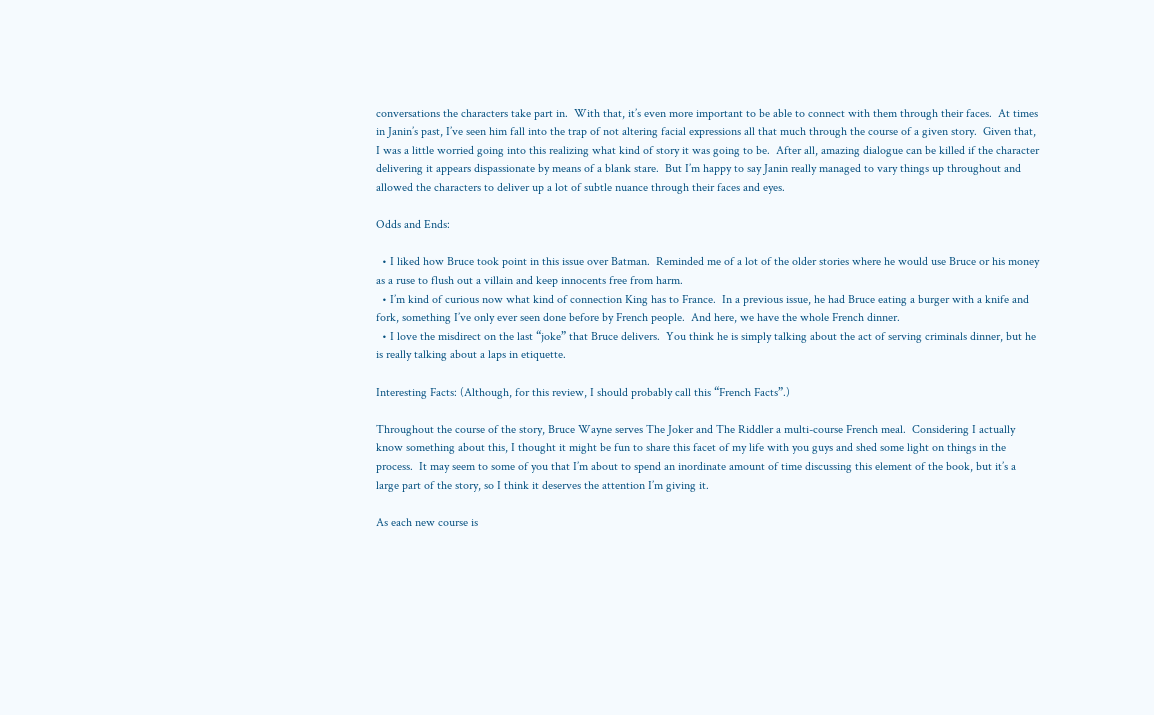conversations the characters take part in.  With that, it’s even more important to be able to connect with them through their faces.  At times in Janin’s past, I’ve seen him fall into the trap of not altering facial expressions all that much through the course of a given story.  Given that, I was a little worried going into this realizing what kind of story it was going to be.  After all, amazing dialogue can be killed if the character delivering it appears dispassionate by means of a blank stare.  But I’m happy to say Janin really managed to vary things up throughout and allowed the characters to deliver up a lot of subtle nuance through their faces and eyes.

Odds and Ends:

  • I liked how Bruce took point in this issue over Batman.  Reminded me of a lot of the older stories where he would use Bruce or his money as a ruse to flush out a villain and keep innocents free from harm.
  • I’m kind of curious now what kind of connection King has to France.  In a previous issue, he had Bruce eating a burger with a knife and fork, something I’ve only ever seen done before by French people.  And here, we have the whole French dinner.
  • I love the misdirect on the last “joke” that Bruce delivers.  You think he is simply talking about the act of serving criminals dinner, but he is really talking about a laps in etiquette.

Interesting Facts: (Although, for this review, I should probably call this “French Facts”.)

Throughout the course of the story, Bruce Wayne serves The Joker and The Riddler a multi-course French meal.  Considering I actually know something about this, I thought it might be fun to share this facet of my life with you guys and shed some light on things in the process.  It may seem to some of you that I’m about to spend an inordinate amount of time discussing this element of the book, but it’s a large part of the story, so I think it deserves the attention I’m giving it.

As each new course is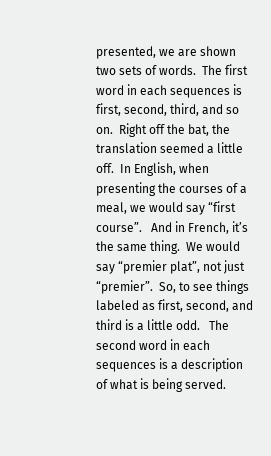presented, we are shown two sets of words.  The first word in each sequences is first, second, third, and so on.  Right off the bat, the translation seemed a little off.  In English, when presenting the courses of a meal, we would say “first course”.   And in French, it’s the same thing.  We would say “premier plat”, not just “premier”.  So, to see things labeled as first, second, and third is a little odd.   The second word in each sequences is a description of what is being served.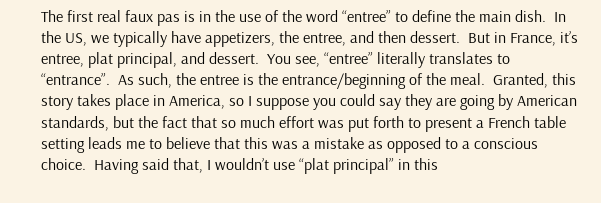The first real faux pas is in the use of the word “entree” to define the main dish.  In the US, we typically have appetizers, the entree, and then dessert.  But in France, it’s entree, plat principal, and dessert.  You see, “entree” literally translates to “entrance”.  As such, the entree is the entrance/beginning of the meal.  Granted, this story takes place in America, so I suppose you could say they are going by American standards, but the fact that so much effort was put forth to present a French table setting leads me to believe that this was a mistake as opposed to a conscious choice.  Having said that, I wouldn’t use “plat principal” in this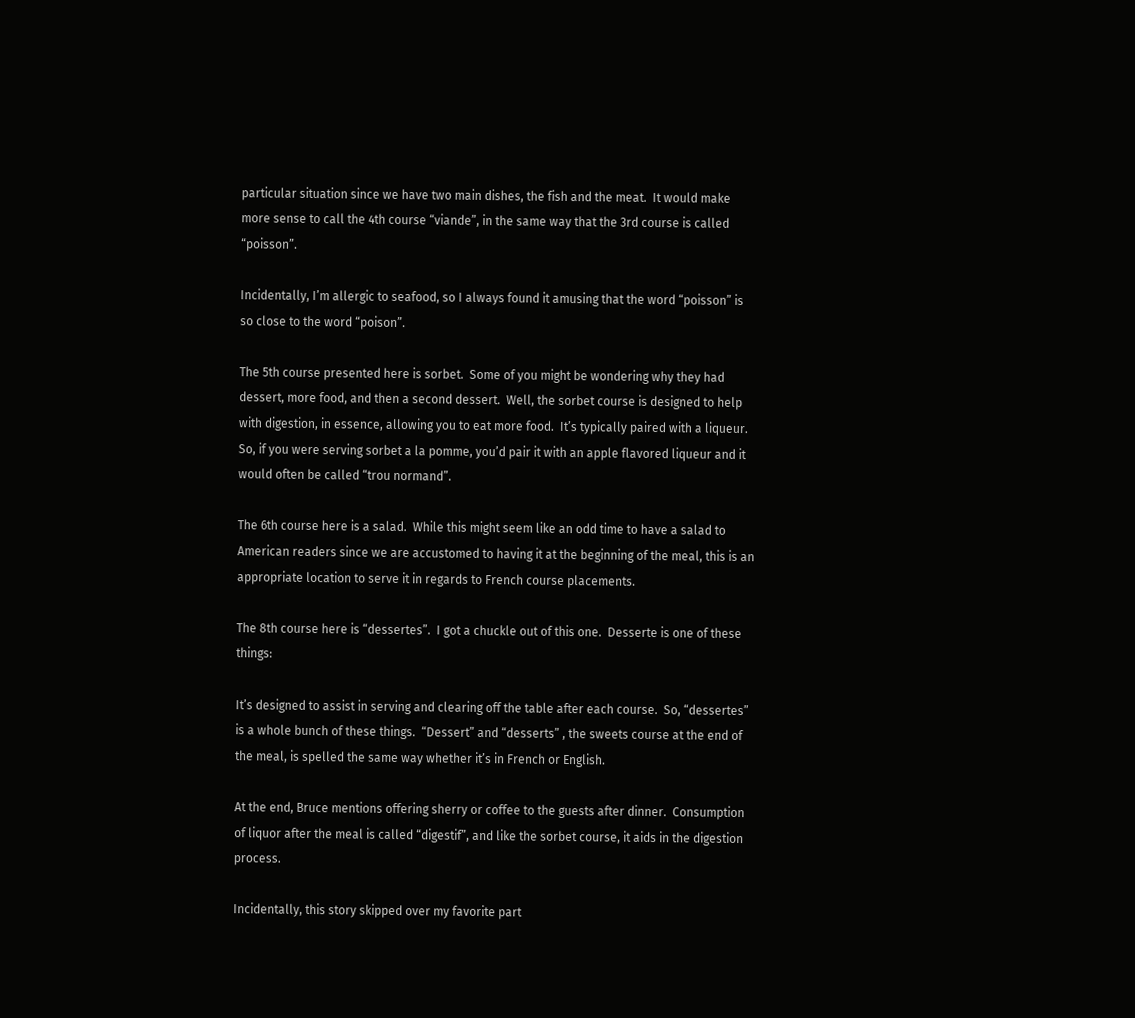particular situation since we have two main dishes, the fish and the meat.  It would make more sense to call the 4th course “viande”, in the same way that the 3rd course is called “poisson”.

Incidentally, I’m allergic to seafood, so I always found it amusing that the word “poisson” is so close to the word “poison”.

The 5th course presented here is sorbet.  Some of you might be wondering why they had dessert, more food, and then a second dessert.  Well, the sorbet course is designed to help with digestion, in essence, allowing you to eat more food.  It’s typically paired with a liqueur. So, if you were serving sorbet a la pomme, you’d pair it with an apple flavored liqueur and it would often be called “trou normand”.

The 6th course here is a salad.  While this might seem like an odd time to have a salad to American readers since we are accustomed to having it at the beginning of the meal, this is an appropriate location to serve it in regards to French course placements.

The 8th course here is “dessertes”.  I got a chuckle out of this one.  Desserte is one of these things:

It’s designed to assist in serving and clearing off the table after each course.  So, “dessertes” is a whole bunch of these things.  “Dessert” and “desserts” , the sweets course at the end of the meal, is spelled the same way whether it’s in French or English.

At the end, Bruce mentions offering sherry or coffee to the guests after dinner.  Consumption of liquor after the meal is called “digestif”, and like the sorbet course, it aids in the digestion process.

Incidentally, this story skipped over my favorite part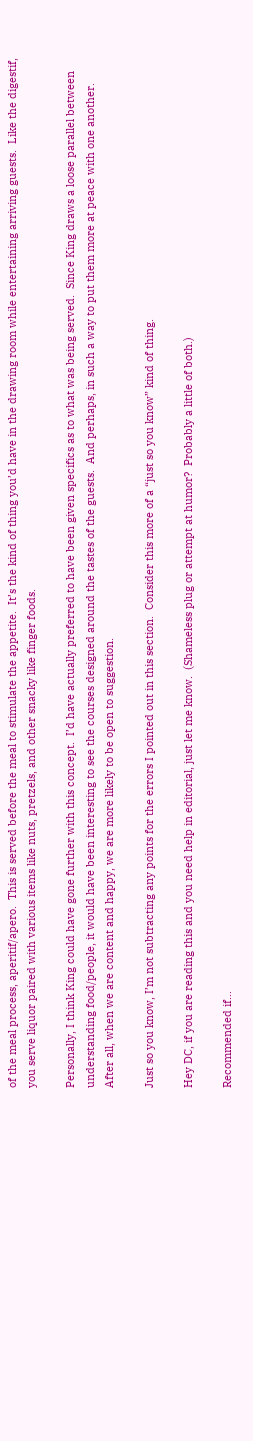of the meal process, aperitif/apero.  This is served before the meal to stimulate the appetite.  It’s the kind of thing you’d have in the drawing room while entertaining arriving guests.  Like the digestif, you serve liquor paired with various items like nuts, pretzels, and other snacky like finger foods.

Personally, I think King could have gone further with this concept.  I’d have actually preferred to have been given specifics as to what was being served.  Since King draws a loose parallel between understanding food/people, it would have been interesting to see the courses designed around the tastes of the guests.  And perhaps, in such a way to put them more at peace with one another.  After all, when we are content and happy, we are more likely to be open to suggestion.

Just so you know, I’m not subtracting any points for the errors I pointed out in this section.  Consider this more of a “just so you know” kind of thing.

Hey DC, if you are reading this and you need help in editorial, just let me know.  (Shameless plug or attempt at humor?  Probably a little of both.)

Recommended if…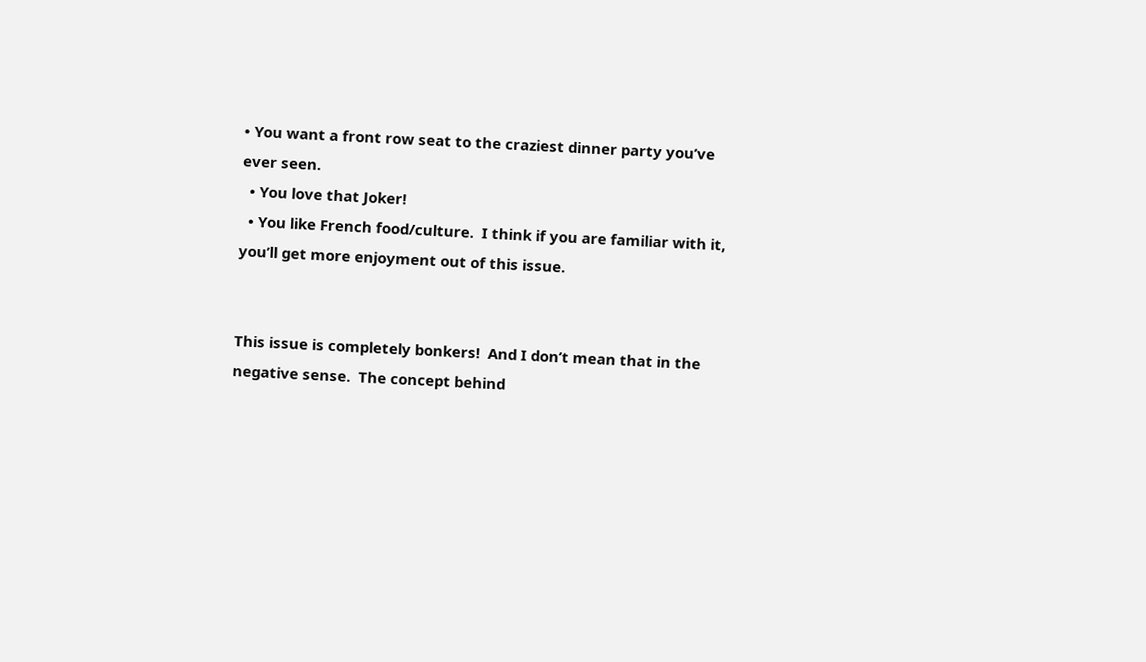• You want a front row seat to the craziest dinner party you’ve ever seen.
  • You love that Joker!
  • You like French food/culture.  I think if you are familiar with it, you’ll get more enjoyment out of this issue.


This issue is completely bonkers!  And I don’t mean that in the negative sense.  The concept behind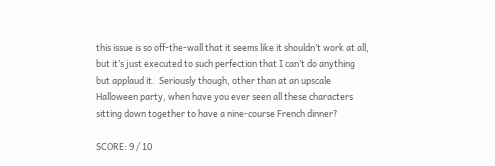this issue is so off-the-wall that it seems like it shouldn’t work at all, but it’s just executed to such perfection that I can’t do anything but applaud it.  Seriously though, other than at an upscale Halloween party, when have you ever seen all these characters sitting down together to have a nine-course French dinner?

SCORE: 9 / 10